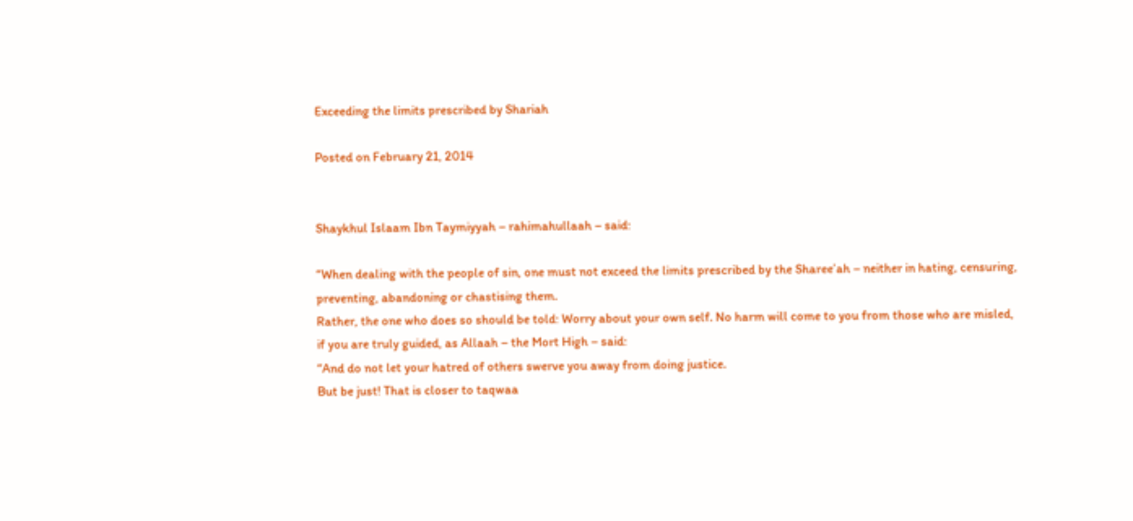Exceeding the limits prescribed by Shariah

Posted on February 21, 2014


Shaykhul Islaam Ibn Taymiyyah – rahimahullaah – said:

“When dealing with the people of sin, one must not exceed the limits prescribed by the Sharee’ah – neither in hating, censuring, preventing, abandoning or chastising them.
Rather, the one who does so should be told: Worry about your own self. No harm will come to you from those who are misled, if you are truly guided, as Allaah – the Mort High – said:
“And do not let your hatred of others swerve you away from doing justice.
But be just! That is closer to taqwaa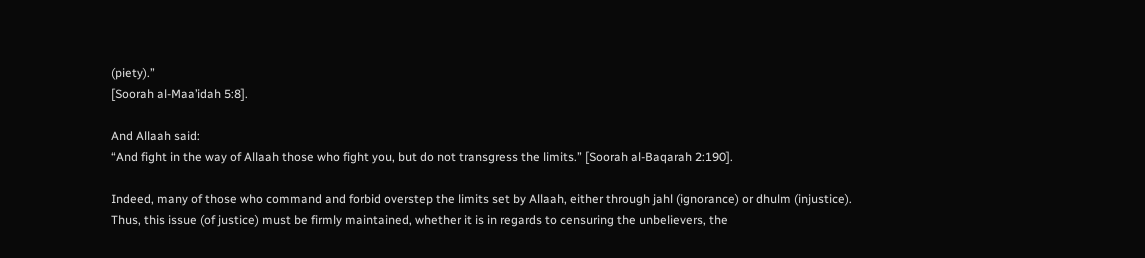(piety).”
[Soorah al-Maa’idah 5:8].

And Allaah said:
“And fight in the way of Allaah those who fight you, but do not transgress the limits.” [Soorah al-Baqarah 2:190].

Indeed, many of those who command and forbid overstep the limits set by Allaah, either through jahl (ignorance) or dhulm (injustice).
Thus, this issue (of justice) must be firmly maintained, whether it is in regards to censuring the unbelievers, the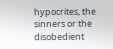hypocrites, the sinners or the disobedient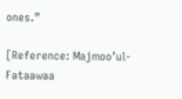ones.”

[Reference: Majmoo’ul-Fataawaa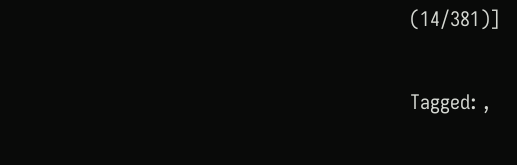(14/381)]

Tagged: ,